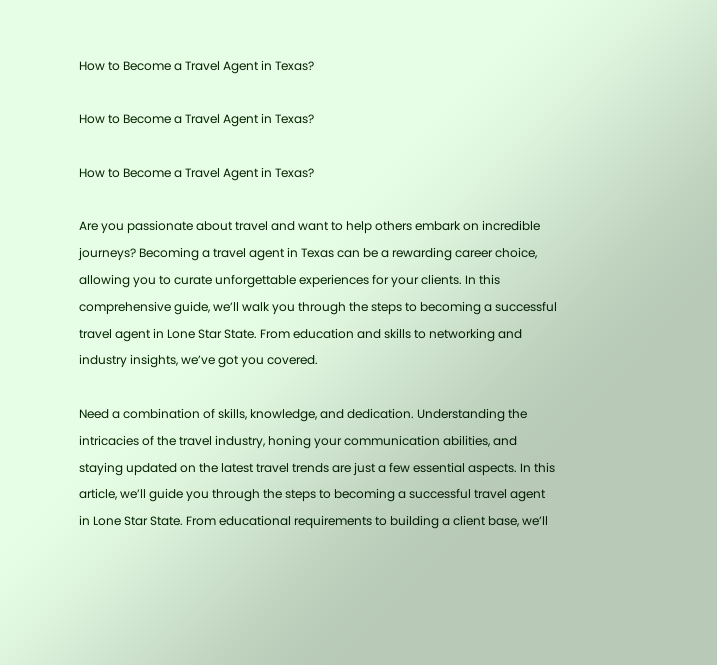How to Become a Travel Agent in Texas?

How to Become a Travel Agent in Texas?

How to Become a Travel Agent in Texas?

Are you passionate about travel and want to help others embark on incredible journeys? Becoming a travel agent in Texas can be a rewarding career choice, allowing you to curate unforgettable experiences for your clients. In this comprehensive guide, we’ll walk you through the steps to becoming a successful travel agent in Lone Star State. From education and skills to networking and industry insights, we’ve got you covered.

Need a combination of skills, knowledge, and dedication. Understanding the intricacies of the travel industry, honing your communication abilities, and staying updated on the latest travel trends are just a few essential aspects. In this article, we’ll guide you through the steps to becoming a successful travel agent in Lone Star State. From educational requirements to building a client base, we’ll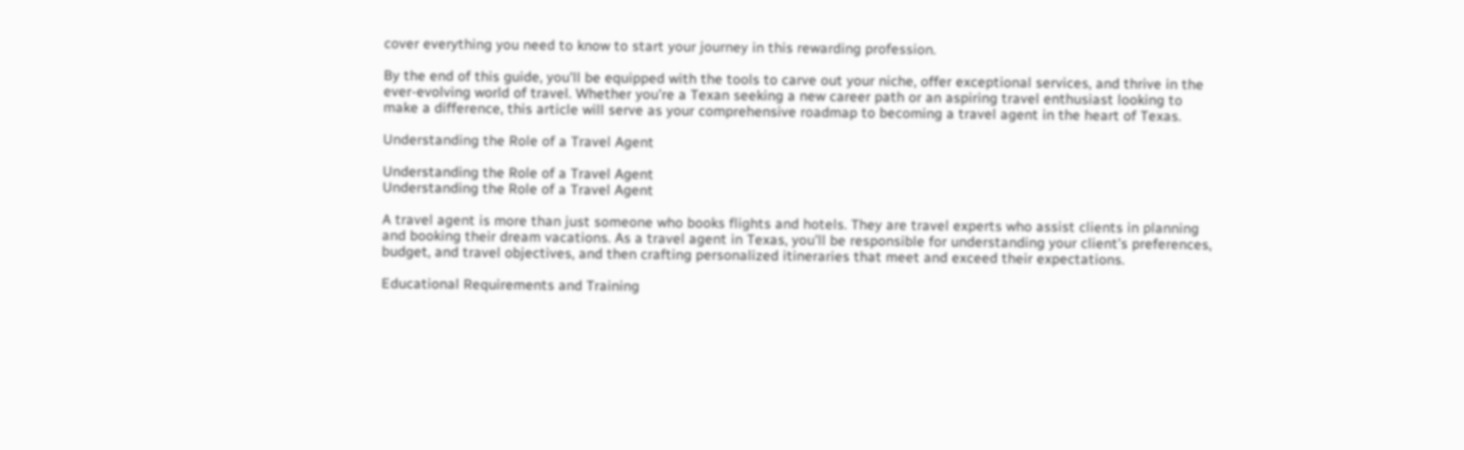cover everything you need to know to start your journey in this rewarding profession.

By the end of this guide, you’ll be equipped with the tools to carve out your niche, offer exceptional services, and thrive in the ever-evolving world of travel. Whether you’re a Texan seeking a new career path or an aspiring travel enthusiast looking to make a difference, this article will serve as your comprehensive roadmap to becoming a travel agent in the heart of Texas.

Understanding the Role of a Travel Agent

Understanding the Role of a Travel Agent
Understanding the Role of a Travel Agent

A travel agent is more than just someone who books flights and hotels. They are travel experts who assist clients in planning and booking their dream vacations. As a travel agent in Texas, you’ll be responsible for understanding your client’s preferences, budget, and travel objectives, and then crafting personalized itineraries that meet and exceed their expectations.

Educational Requirements and Training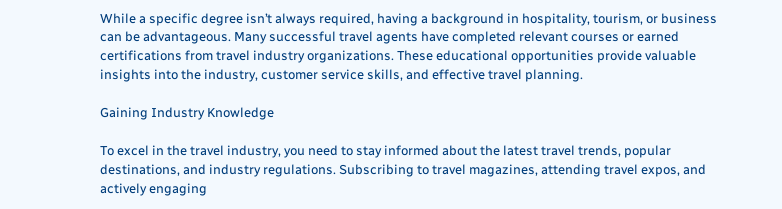While a specific degree isn’t always required, having a background in hospitality, tourism, or business can be advantageous. Many successful travel agents have completed relevant courses or earned certifications from travel industry organizations. These educational opportunities provide valuable insights into the industry, customer service skills, and effective travel planning.

Gaining Industry Knowledge

To excel in the travel industry, you need to stay informed about the latest travel trends, popular destinations, and industry regulations. Subscribing to travel magazines, attending travel expos, and actively engaging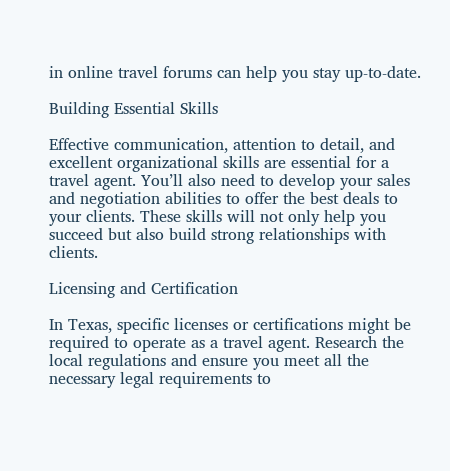in online travel forums can help you stay up-to-date.

Building Essential Skills

Effective communication, attention to detail, and excellent organizational skills are essential for a travel agent. You’ll also need to develop your sales and negotiation abilities to offer the best deals to your clients. These skills will not only help you succeed but also build strong relationships with clients.

Licensing and Certification

In Texas, specific licenses or certifications might be required to operate as a travel agent. Research the local regulations and ensure you meet all the necessary legal requirements to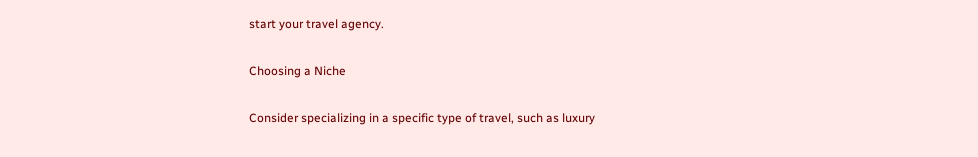start your travel agency.

Choosing a Niche

Consider specializing in a specific type of travel, such as luxury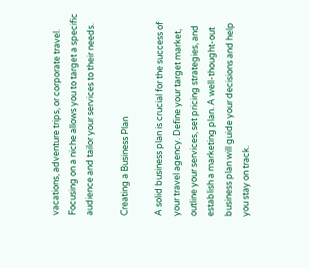vacations, adventure trips, or corporate travel. Focusing on a niche allows you to target a specific audience and tailor your services to their needs.

Creating a Business Plan

A solid business plan is crucial for the success of your travel agency. Define your target market, outline your services, set pricing strategies, and establish a marketing plan. A well-thought-out business plan will guide your decisions and help you stay on track.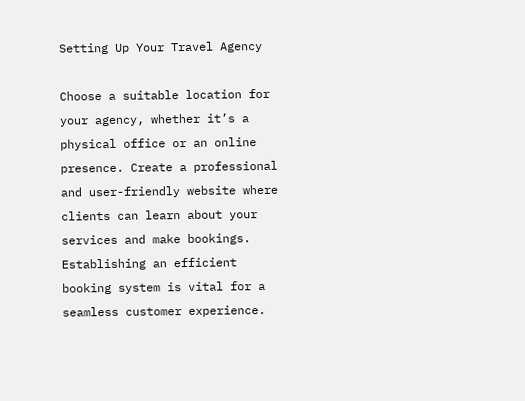Setting Up Your Travel Agency

Choose a suitable location for your agency, whether it’s a physical office or an online presence. Create a professional and user-friendly website where clients can learn about your services and make bookings. Establishing an efficient booking system is vital for a seamless customer experience.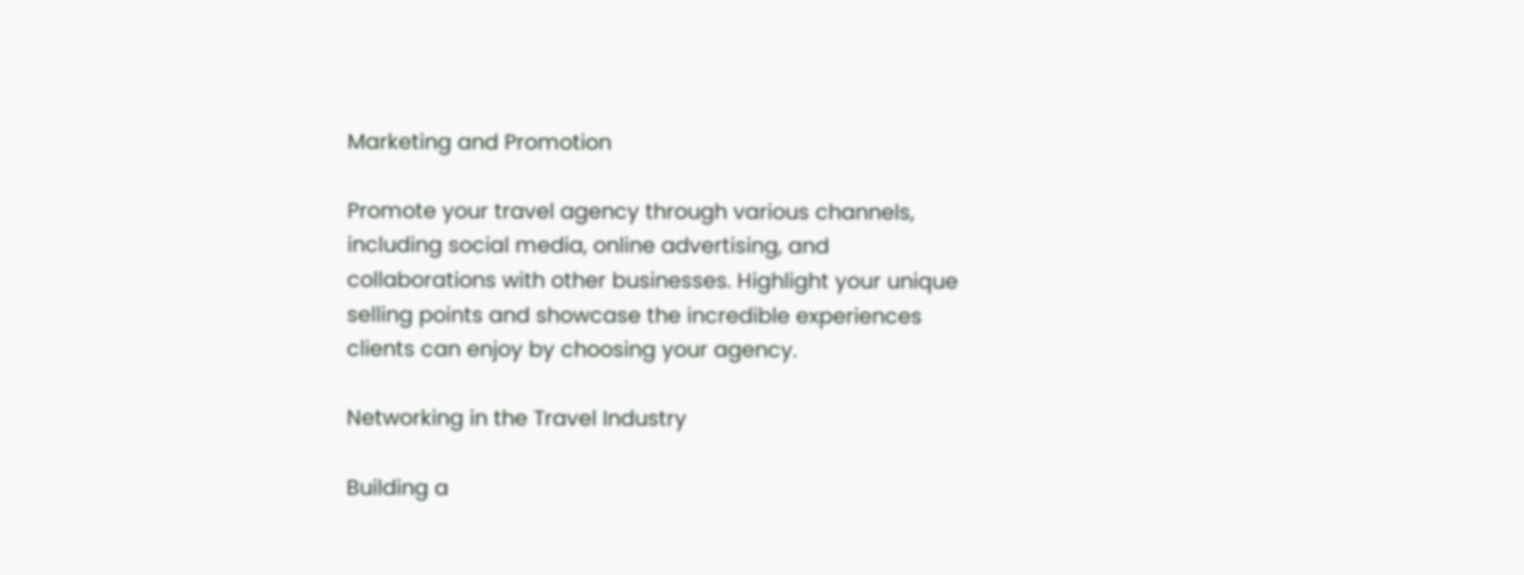Marketing and Promotion

Promote your travel agency through various channels, including social media, online advertising, and collaborations with other businesses. Highlight your unique selling points and showcase the incredible experiences clients can enjoy by choosing your agency.

Networking in the Travel Industry

Building a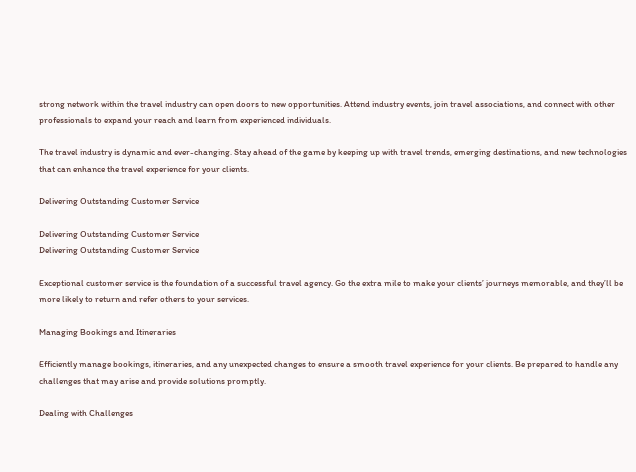strong network within the travel industry can open doors to new opportunities. Attend industry events, join travel associations, and connect with other professionals to expand your reach and learn from experienced individuals.

The travel industry is dynamic and ever-changing. Stay ahead of the game by keeping up with travel trends, emerging destinations, and new technologies that can enhance the travel experience for your clients.

Delivering Outstanding Customer Service

Delivering Outstanding Customer Service
Delivering Outstanding Customer Service

Exceptional customer service is the foundation of a successful travel agency. Go the extra mile to make your clients’ journeys memorable, and they’ll be more likely to return and refer others to your services.

Managing Bookings and Itineraries

Efficiently manage bookings, itineraries, and any unexpected changes to ensure a smooth travel experience for your clients. Be prepared to handle any challenges that may arise and provide solutions promptly.

Dealing with Challenges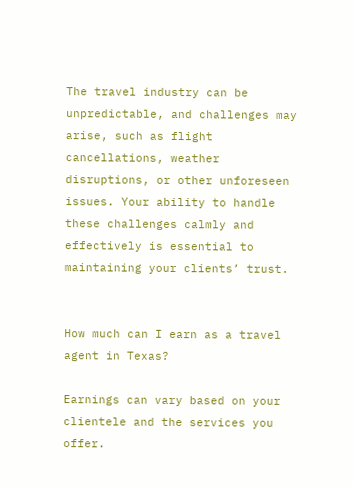The travel industry can be unpredictable, and challenges may arise, such as flight cancellations, weather disruptions, or other unforeseen issues. Your ability to handle these challenges calmly and effectively is essential to maintaining your clients’ trust.


How much can I earn as a travel agent in Texas?

Earnings can vary based on your clientele and the services you offer.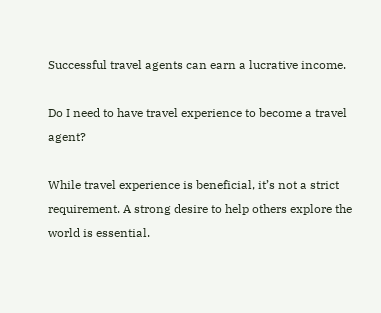Successful travel agents can earn a lucrative income.

Do I need to have travel experience to become a travel agent?

While travel experience is beneficial, it’s not a strict requirement. A strong desire to help others explore the world is essential.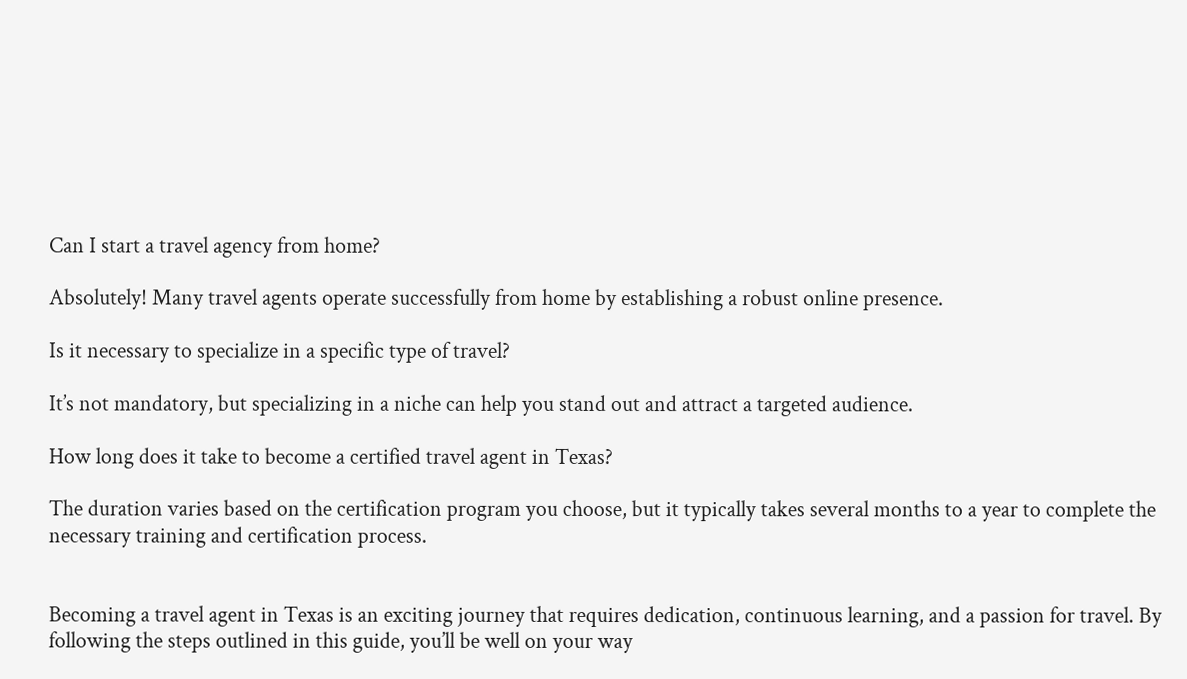Can I start a travel agency from home?

Absolutely! Many travel agents operate successfully from home by establishing a robust online presence.

Is it necessary to specialize in a specific type of travel?

It’s not mandatory, but specializing in a niche can help you stand out and attract a targeted audience.

How long does it take to become a certified travel agent in Texas?

The duration varies based on the certification program you choose, but it typically takes several months to a year to complete the necessary training and certification process.


Becoming a travel agent in Texas is an exciting journey that requires dedication, continuous learning, and a passion for travel. By following the steps outlined in this guide, you’ll be well on your way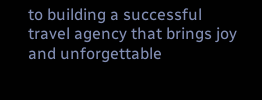to building a successful travel agency that brings joy and unforgettable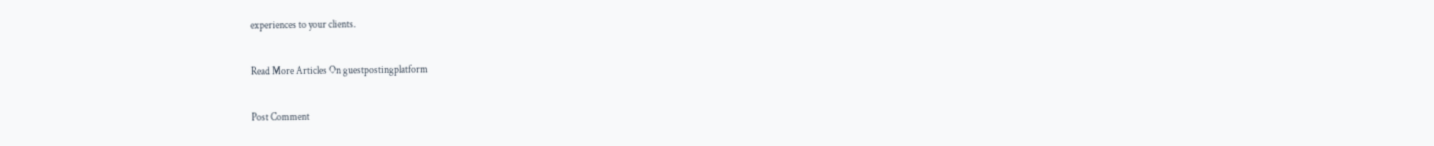experiences to your clients.

Read More Articles On guestpostingplatform

Post Comment